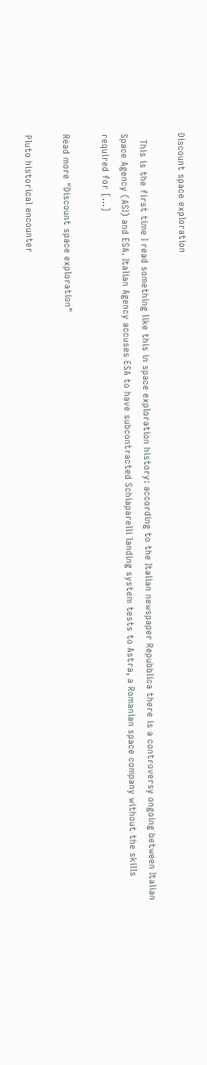Discount space exploration

  This is the first time I read something like this in space exploration history: according to the Italian newspaper Repubblica there is a controversy ongoing between Italian Space Agency (ASI) and ESA. Italian Agency accuses ESA to have subcontracted Schiaparelli landing system tests to Astra, a Romanian space company without the skills required for […]

Read more "Discount space exploration"

Pluto historical encounter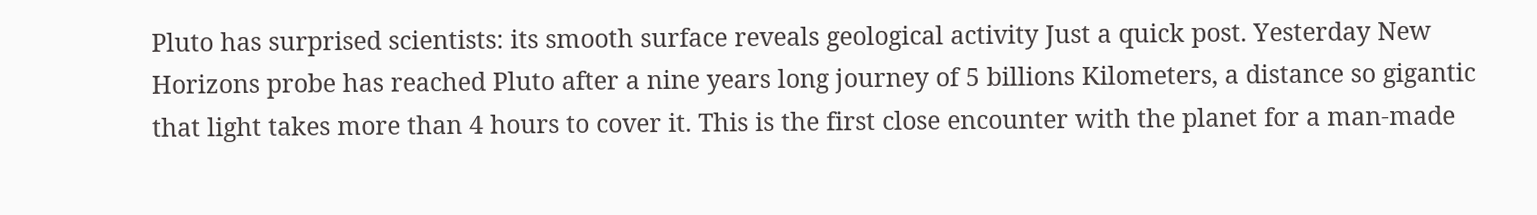Pluto has surprised scientists: its smooth surface reveals geological activity Just a quick post. Yesterday New Horizons probe has reached Pluto after a nine years long journey of 5 billions Kilometers, a distance so gigantic that light takes more than 4 hours to cover it. This is the first close encounter with the planet for a man-made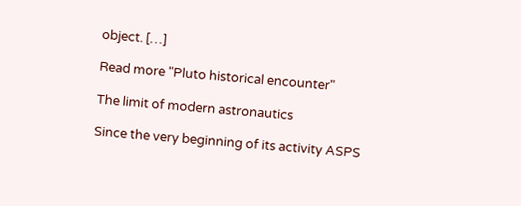object. […]

Read more "Pluto historical encounter"

The limit of modern astronautics

Since the very beginning of its activity ASPS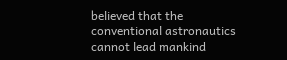believed that the conventional astronautics cannot lead mankind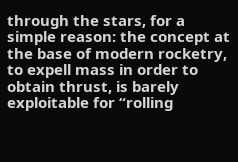through the stars, for a simple reason: the concept at the base of modern rocketry, to expell mass in order to obtain thrust, is barely exploitable for “rolling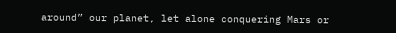around” our planet, let alone conquering Mars or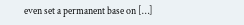even set a permanent base on […]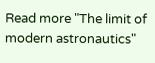Read more "The limit of modern astronautics"